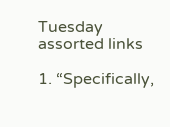Tuesday assorted links

1. “Specifically,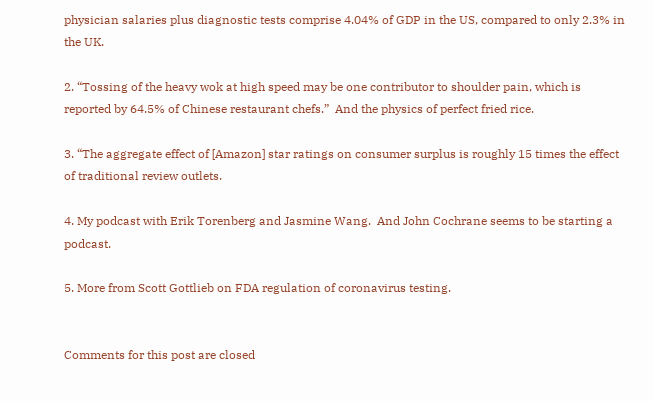physician salaries plus diagnostic tests comprise 4.04% of GDP in the US, compared to only 2.3% in the UK.

2. “Tossing of the heavy wok at high speed may be one contributor to shoulder pain, which is reported by 64.5% of Chinese restaurant chefs.”  And the physics of perfect fried rice.

3. “The aggregate effect of [Amazon] star ratings on consumer surplus is roughly 15 times the effect of traditional review outlets.

4. My podcast with Erik Torenberg and Jasmine Wang.  And John Cochrane seems to be starting a podcast.

5. More from Scott Gottlieb on FDA regulation of coronavirus testing.


Comments for this post are closed